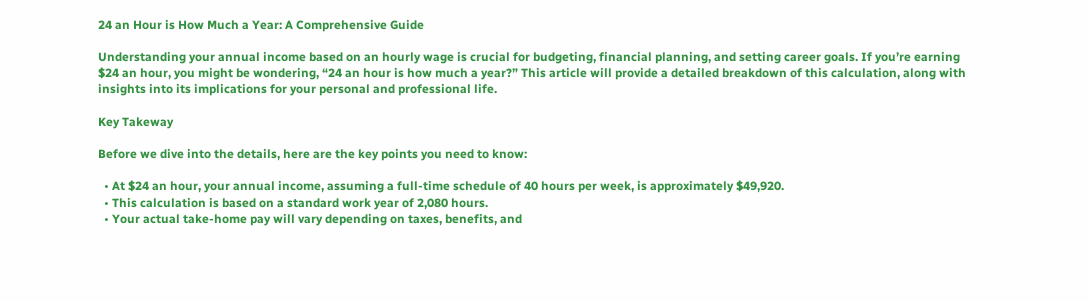24 an Hour is How Much a Year: A Comprehensive Guide

Understanding your annual income based on an hourly wage is crucial for budgeting, financial planning, and setting career goals. If you’re earning $24 an hour, you might be wondering, “24 an hour is how much a year?” This article will provide a detailed breakdown of this calculation, along with insights into its implications for your personal and professional life.

Key Takeway

Before we dive into the details, here are the key points you need to know:

  • At $24 an hour, your annual income, assuming a full-time schedule of 40 hours per week, is approximately $49,920.
  • This calculation is based on a standard work year of 2,080 hours.
  • Your actual take-home pay will vary depending on taxes, benefits, and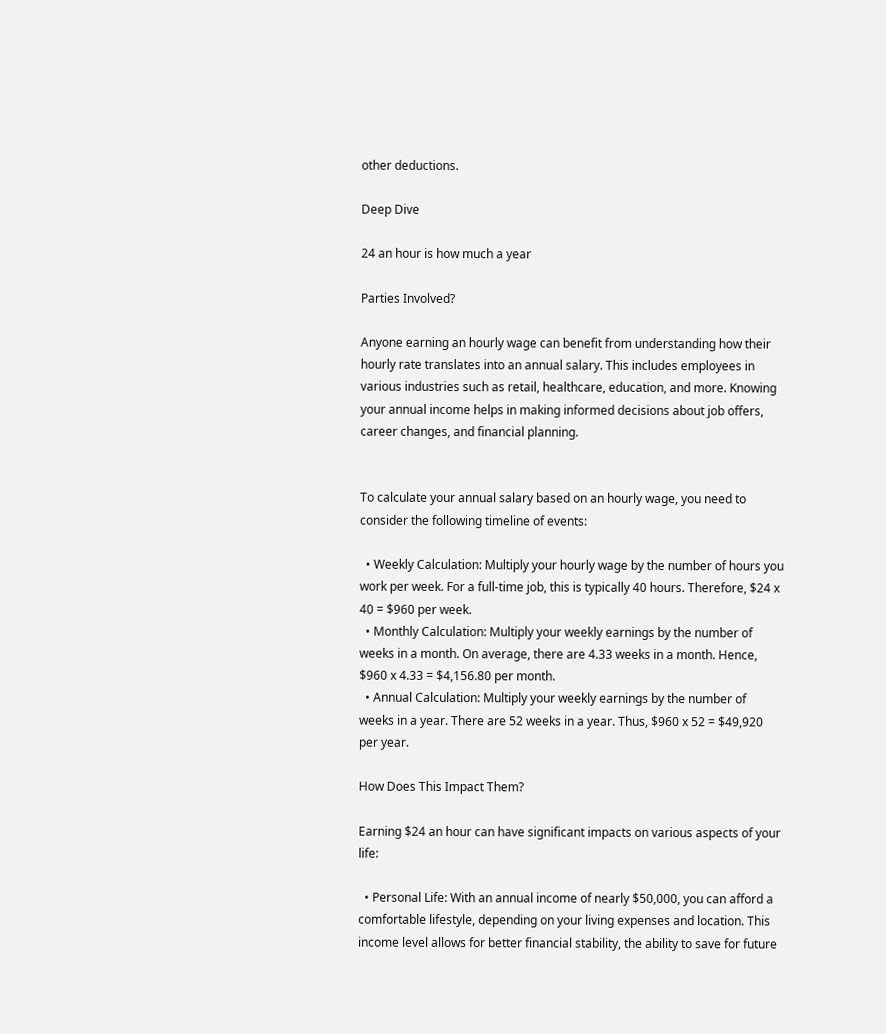other deductions.

Deep Dive

24 an hour is how much a year

Parties Involved?

Anyone earning an hourly wage can benefit from understanding how their hourly rate translates into an annual salary. This includes employees in various industries such as retail, healthcare, education, and more. Knowing your annual income helps in making informed decisions about job offers, career changes, and financial planning.


To calculate your annual salary based on an hourly wage, you need to consider the following timeline of events:

  • Weekly Calculation: Multiply your hourly wage by the number of hours you work per week. For a full-time job, this is typically 40 hours. Therefore, $24 x 40 = $960 per week.
  • Monthly Calculation: Multiply your weekly earnings by the number of weeks in a month. On average, there are 4.33 weeks in a month. Hence, $960 x 4.33 = $4,156.80 per month.
  • Annual Calculation: Multiply your weekly earnings by the number of weeks in a year. There are 52 weeks in a year. Thus, $960 x 52 = $49,920 per year.

How Does This Impact Them?

Earning $24 an hour can have significant impacts on various aspects of your life:

  • Personal Life: With an annual income of nearly $50,000, you can afford a comfortable lifestyle, depending on your living expenses and location. This income level allows for better financial stability, the ability to save for future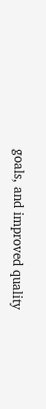goals, and improved quality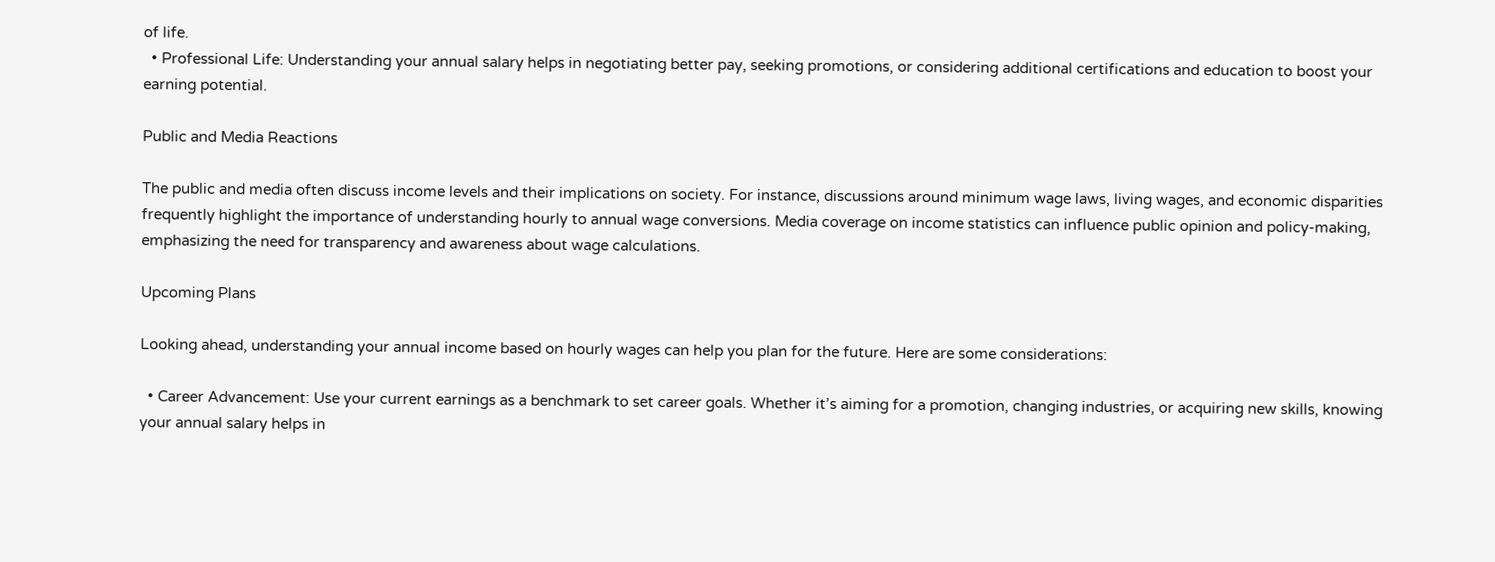of life.
  • Professional Life: Understanding your annual salary helps in negotiating better pay, seeking promotions, or considering additional certifications and education to boost your earning potential.

Public and Media Reactions

The public and media often discuss income levels and their implications on society. For instance, discussions around minimum wage laws, living wages, and economic disparities frequently highlight the importance of understanding hourly to annual wage conversions. Media coverage on income statistics can influence public opinion and policy-making, emphasizing the need for transparency and awareness about wage calculations.

Upcoming Plans

Looking ahead, understanding your annual income based on hourly wages can help you plan for the future. Here are some considerations:

  • Career Advancement: Use your current earnings as a benchmark to set career goals. Whether it’s aiming for a promotion, changing industries, or acquiring new skills, knowing your annual salary helps in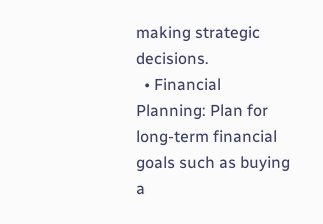making strategic decisions.
  • Financial Planning: Plan for long-term financial goals such as buying a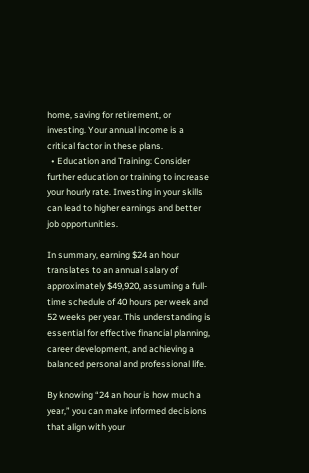home, saving for retirement, or investing. Your annual income is a critical factor in these plans.
  • Education and Training: Consider further education or training to increase your hourly rate. Investing in your skills can lead to higher earnings and better job opportunities.

In summary, earning $24 an hour translates to an annual salary of approximately $49,920, assuming a full-time schedule of 40 hours per week and 52 weeks per year. This understanding is essential for effective financial planning, career development, and achieving a balanced personal and professional life.

By knowing “24 an hour is how much a year,” you can make informed decisions that align with your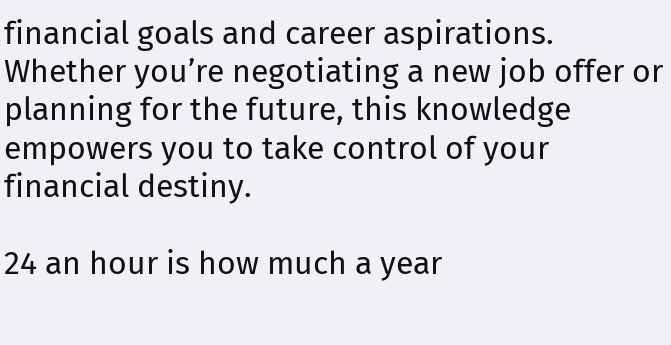financial goals and career aspirations. Whether you’re negotiating a new job offer or planning for the future, this knowledge empowers you to take control of your financial destiny.

24 an hour is how much a year